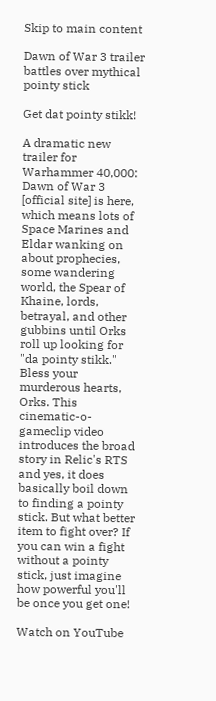Skip to main content

Dawn of War 3 trailer battles over mythical pointy stick

Get dat pointy stikk!

A dramatic new trailer for Warhammer 40,000: Dawn of War 3 [official site] is here, which means lots of Space Marines and Eldar wanking on about prophecies, some wandering world, the Spear of Khaine, lords, betrayal, and other gubbins until Orks roll up looking for "da pointy stikk." Bless your murderous hearts, Orks. This cinematic-o-gameclip video introduces the broad story in Relic's RTS and yes, it does basically boil down to finding a pointy stick. But what better item to fight over? If you can win a fight without a pointy stick, just imagine how powerful you'll be once you get one!

Watch on YouTube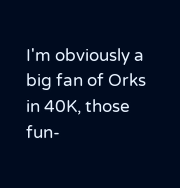I'm obviously a big fan of Orks in 40K, those fun-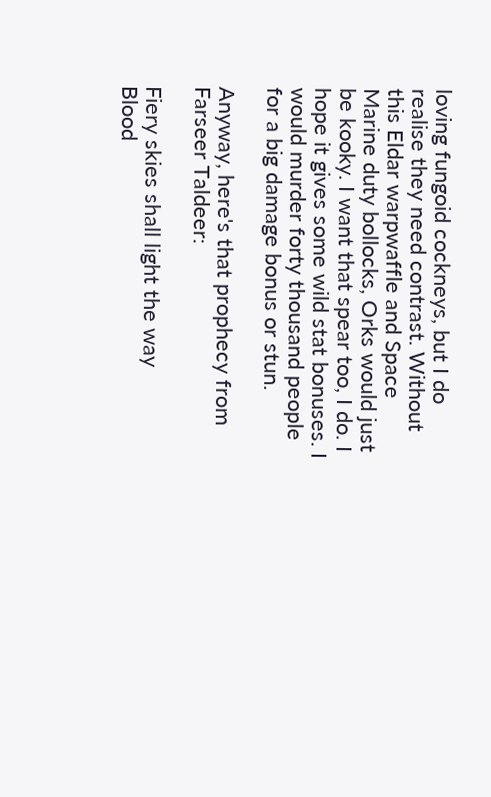loving fungoid cockneys, but I do realise they need contrast. Without this Eldar warpwaffle and Space Marine duty bollocks, Orks would just be kooky. I want that spear too, I do. I hope it gives some wild stat bonuses. I would murder forty thousand people for a big damage bonus or stun.

Anyway, here's that prophecy from Farseer Taldeer:

Fiery skies shall light the way
Blood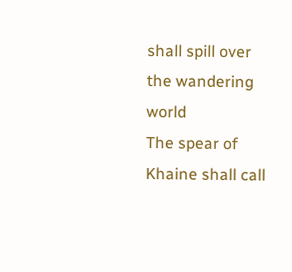shall spill over the wandering world
The spear of Khaine shall call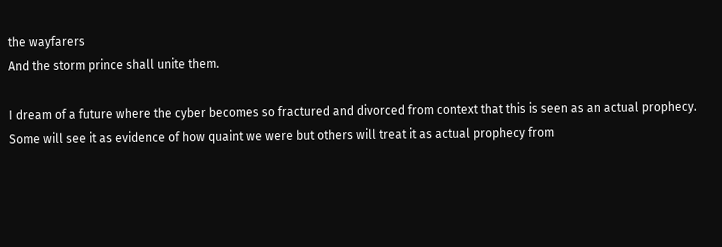the wayfarers
And the storm prince shall unite them.

I dream of a future where the cyber becomes so fractured and divorced from context that this is seen as an actual prophecy. Some will see it as evidence of how quaint we were but others will treat it as actual prophecy from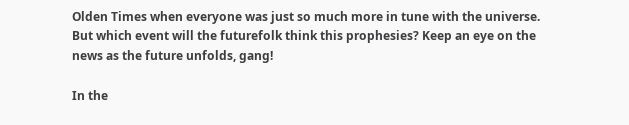Olden Times when everyone was just so much more in tune with the universe. But which event will the futurefolk think this prophesies? Keep an eye on the news as the future unfolds, gang!

In the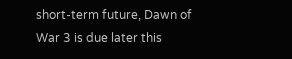short-term future, Dawn of War 3 is due later this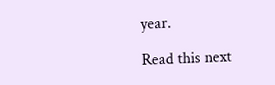year.

Read this next